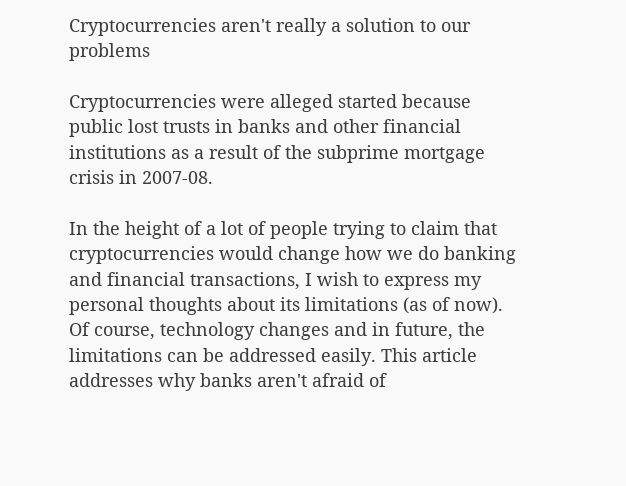Cryptocurrencies aren't really a solution to our problems

Cryptocurrencies were alleged started because public lost trusts in banks and other financial institutions as a result of the subprime mortgage crisis in 2007-08.

In the height of a lot of people trying to claim that cryptocurrencies would change how we do banking and financial transactions, I wish to express my personal thoughts about its limitations (as of now). Of course, technology changes and in future, the limitations can be addressed easily. This article addresses why banks aren't afraid of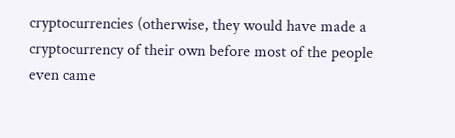cryptocurrencies (otherwise, they would have made a cryptocurrency of their own before most of the people even came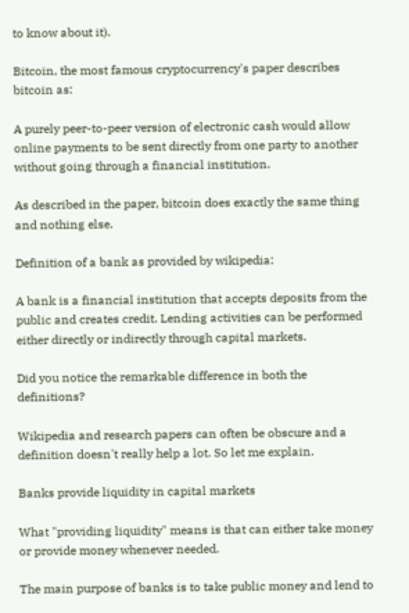to know about it).

Bitcoin, the most famous cryptocurrency's paper describes bitcoin as:

A purely peer-to-peer version of electronic cash would allow online payments to be sent directly from one party to another without going through a financial institution.

As described in the paper, bitcoin does exactly the same thing and nothing else.

Definition of a bank as provided by wikipedia:

A bank is a financial institution that accepts deposits from the public and creates credit. Lending activities can be performed either directly or indirectly through capital markets.

Did you notice the remarkable difference in both the definitions?

Wikipedia and research papers can often be obscure and a definition doesn't really help a lot. So let me explain.

Banks provide liquidity in capital markets

What "providing liquidity" means is that can either take money or provide money whenever needed.

The main purpose of banks is to take public money and lend to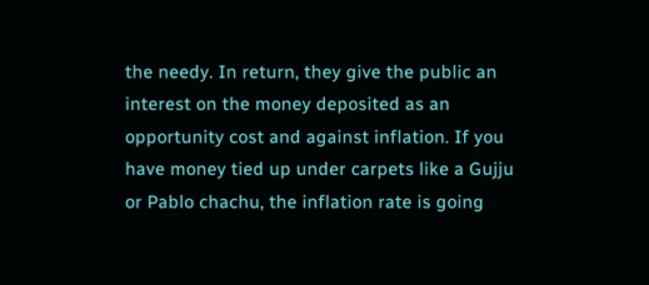the needy. In return, they give the public an interest on the money deposited as an opportunity cost and against inflation. If you have money tied up under carpets like a Gujju or Pablo chachu, the inflation rate is going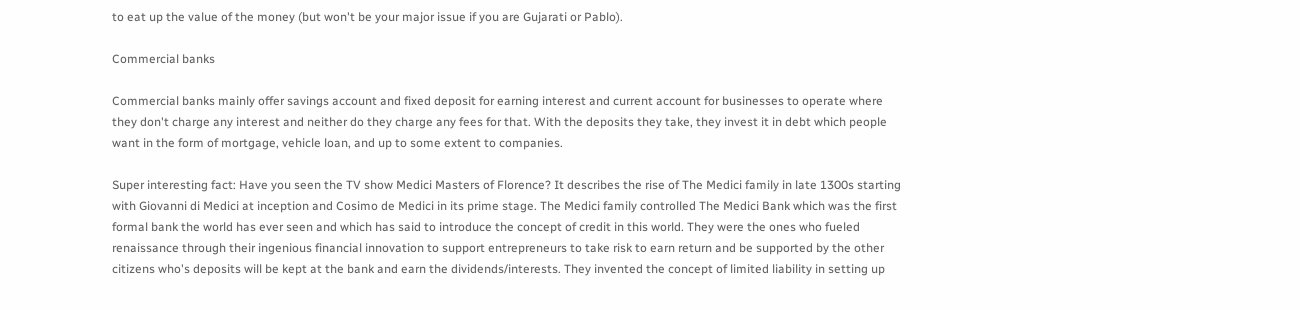to eat up the value of the money (but won't be your major issue if you are Gujarati or Pablo).

Commercial banks

Commercial banks mainly offer savings account and fixed deposit for earning interest and current account for businesses to operate where they don't charge any interest and neither do they charge any fees for that. With the deposits they take, they invest it in debt which people want in the form of mortgage, vehicle loan, and up to some extent to companies.

Super interesting fact: Have you seen the TV show Medici Masters of Florence? It describes the rise of The Medici family in late 1300s starting with Giovanni di Medici at inception and Cosimo de Medici in its prime stage. The Medici family controlled The Medici Bank which was the first formal bank the world has ever seen and which has said to introduce the concept of credit in this world. They were the ones who fueled renaissance through their ingenious financial innovation to support entrepreneurs to take risk to earn return and be supported by the other citizens who's deposits will be kept at the bank and earn the dividends/interests. They invented the concept of limited liability in setting up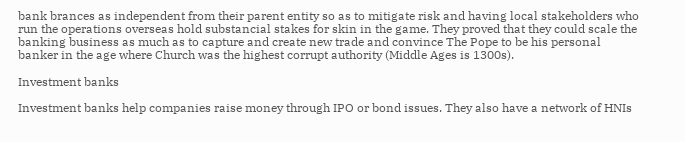bank brances as independent from their parent entity so as to mitigate risk and having local stakeholders who run the operations overseas hold substancial stakes for skin in the game. They proved that they could scale the banking business as much as to capture and create new trade and convince The Pope to be his personal banker in the age where Church was the highest corrupt authority (Middle Ages is 1300s).

Investment banks

Investment banks help companies raise money through IPO or bond issues. They also have a network of HNIs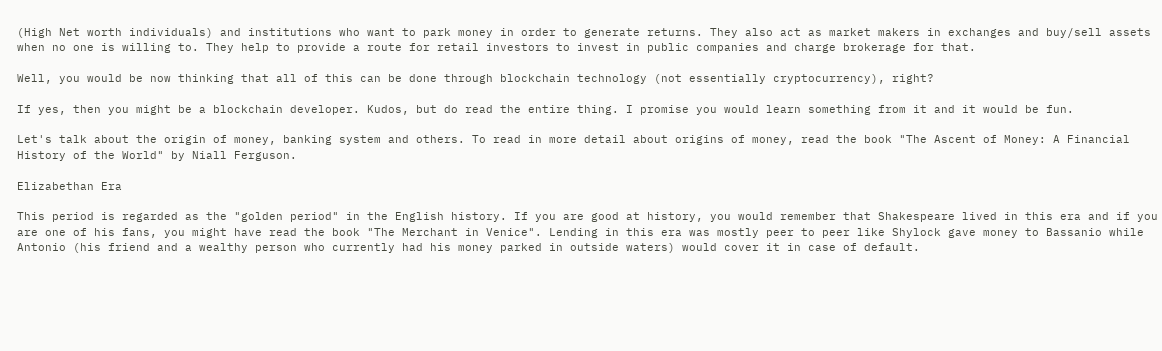(High Net worth individuals) and institutions who want to park money in order to generate returns. They also act as market makers in exchanges and buy/sell assets when no one is willing to. They help to provide a route for retail investors to invest in public companies and charge brokerage for that.

Well, you would be now thinking that all of this can be done through blockchain technology (not essentially cryptocurrency), right?

If yes, then you might be a blockchain developer. Kudos, but do read the entire thing. I promise you would learn something from it and it would be fun.

Let's talk about the origin of money, banking system and others. To read in more detail about origins of money, read the book "The Ascent of Money: A Financial History of the World" by Niall Ferguson.

Elizabethan Era

This period is regarded as the "golden period" in the English history. If you are good at history, you would remember that Shakespeare lived in this era and if you are one of his fans, you might have read the book "The Merchant in Venice". Lending in this era was mostly peer to peer like Shylock gave money to Bassanio while Antonio (his friend and a wealthy person who currently had his money parked in outside waters) would cover it in case of default.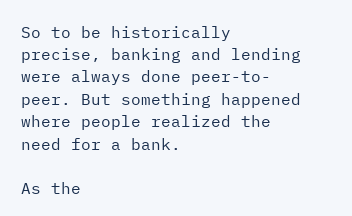So to be historically precise, banking and lending were always done peer-to-peer. But something happened where people realized the need for a bank.

As the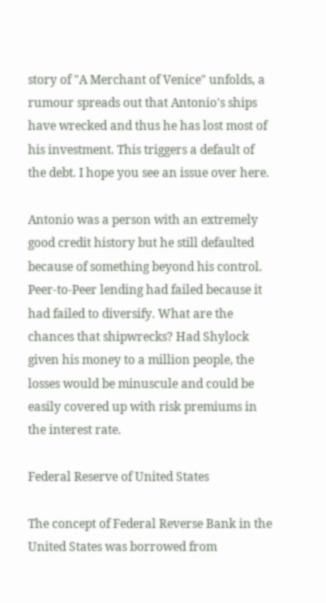story of "A Merchant of Venice" unfolds, a rumour spreads out that Antonio's ships have wrecked and thus he has lost most of his investment. This triggers a default of the debt. I hope you see an issue over here.

Antonio was a person with an extremely good credit history but he still defaulted because of something beyond his control. Peer-to-Peer lending had failed because it had failed to diversify. What are the chances that shipwrecks? Had Shylock given his money to a million people, the losses would be minuscule and could be easily covered up with risk premiums in the interest rate.

Federal Reserve of United States

The concept of Federal Reverse Bank in the United States was borrowed from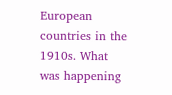European countries in the 1910s. What was happening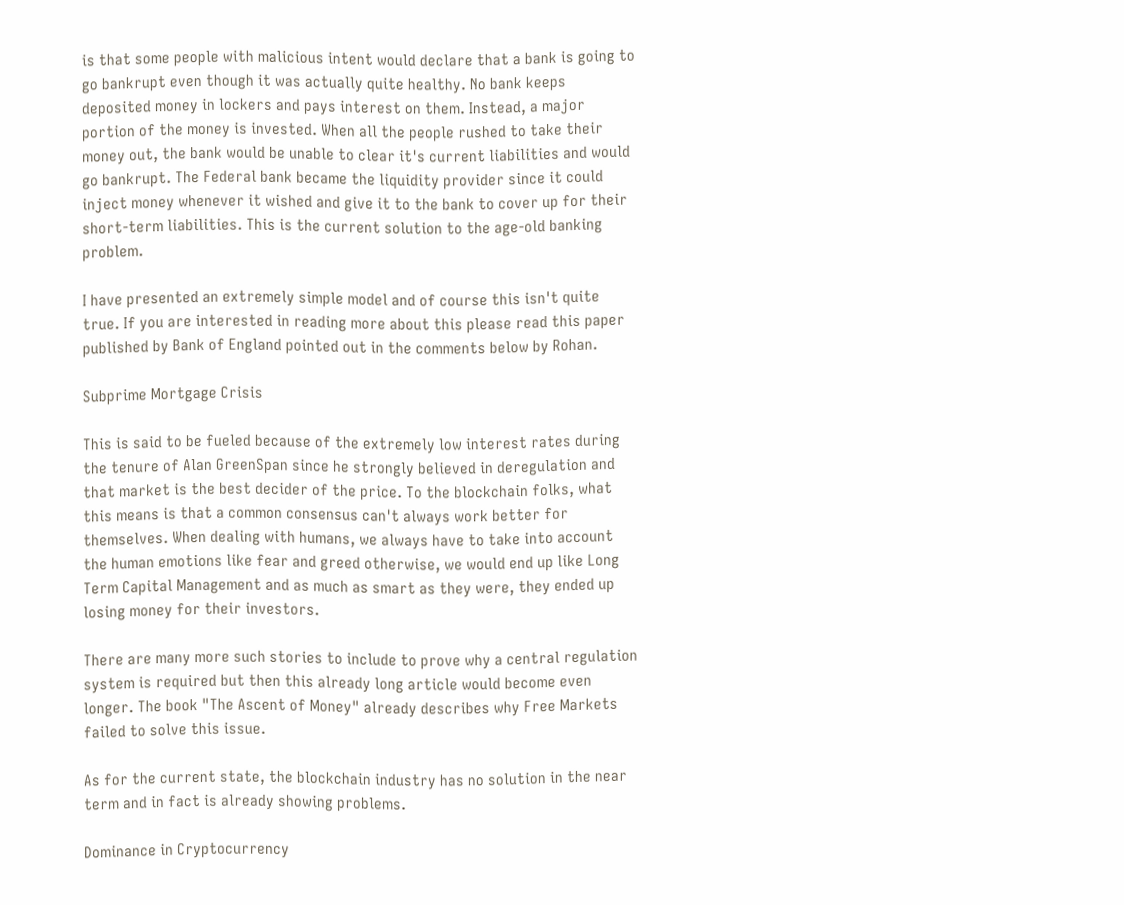is that some people with malicious intent would declare that a bank is going to go bankrupt even though it was actually quite healthy. No bank keeps deposited money in lockers and pays interest on them. Instead, a major portion of the money is invested. When all the people rushed to take their money out, the bank would be unable to clear it's current liabilities and would go bankrupt. The Federal bank became the liquidity provider since it could inject money whenever it wished and give it to the bank to cover up for their short-term liabilities. This is the current solution to the age-old banking problem.

I have presented an extremely simple model and of course this isn't quite true. If you are interested in reading more about this please read this paper published by Bank of England pointed out in the comments below by Rohan.

Subprime Mortgage Crisis

This is said to be fueled because of the extremely low interest rates during the tenure of Alan GreenSpan since he strongly believed in deregulation and that market is the best decider of the price. To the blockchain folks, what this means is that a common consensus can't always work better for themselves. When dealing with humans, we always have to take into account the human emotions like fear and greed otherwise, we would end up like Long Term Capital Management and as much as smart as they were, they ended up losing money for their investors.

There are many more such stories to include to prove why a central regulation system is required but then this already long article would become even longer. The book "The Ascent of Money" already describes why Free Markets failed to solve this issue.

As for the current state, the blockchain industry has no solution in the near term and in fact is already showing problems.

Dominance in Cryptocurrency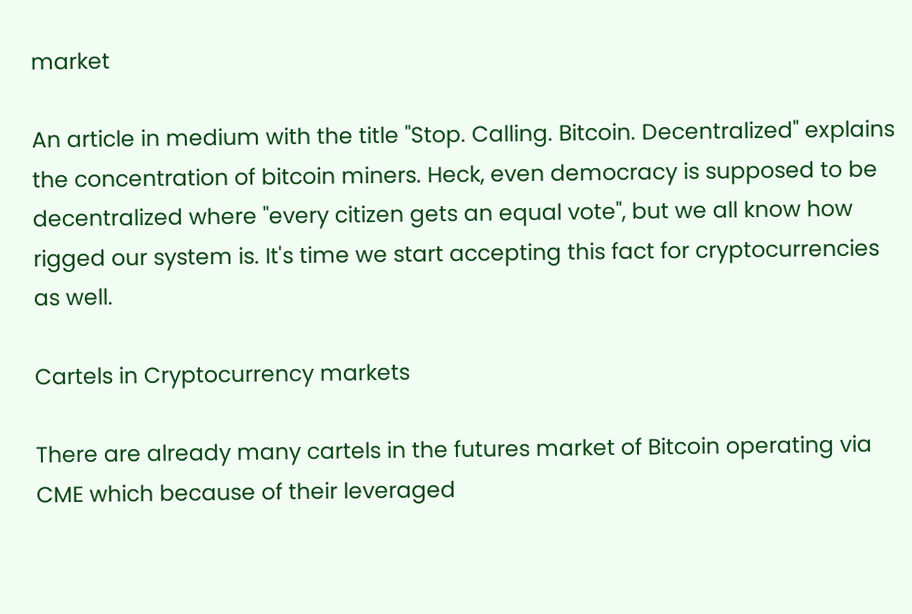market

An article in medium with the title "Stop. Calling. Bitcoin. Decentralized" explains the concentration of bitcoin miners. Heck, even democracy is supposed to be decentralized where "every citizen gets an equal vote", but we all know how rigged our system is. It's time we start accepting this fact for cryptocurrencies as well.

Cartels in Cryptocurrency markets

There are already many cartels in the futures market of Bitcoin operating via CME which because of their leveraged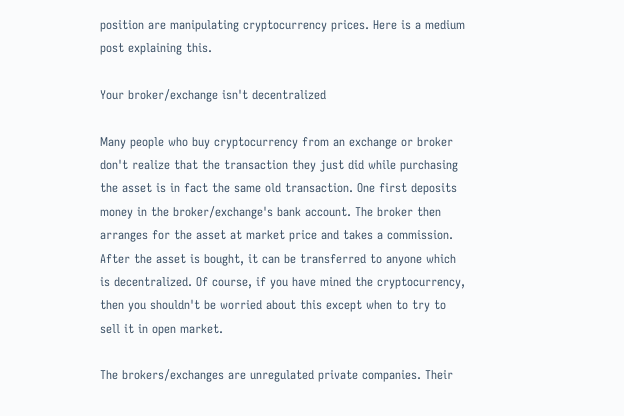position are manipulating cryptocurrency prices. Here is a medium post explaining this.

Your broker/exchange isn't decentralized

Many people who buy cryptocurrency from an exchange or broker don't realize that the transaction they just did while purchasing the asset is in fact the same old transaction. One first deposits money in the broker/exchange's bank account. The broker then arranges for the asset at market price and takes a commission. After the asset is bought, it can be transferred to anyone which is decentralized. Of course, if you have mined the cryptocurrency, then you shouldn't be worried about this except when to try to sell it in open market.

The brokers/exchanges are unregulated private companies. Their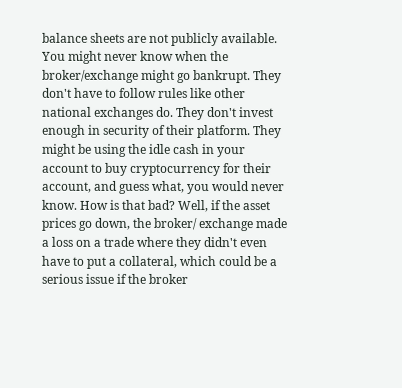balance sheets are not publicly available. You might never know when the broker/exchange might go bankrupt. They don't have to follow rules like other national exchanges do. They don't invest enough in security of their platform. They might be using the idle cash in your account to buy cryptocurrency for their account, and guess what, you would never know. How is that bad? Well, if the asset prices go down, the broker/ exchange made a loss on a trade where they didn't even have to put a collateral, which could be a serious issue if the broker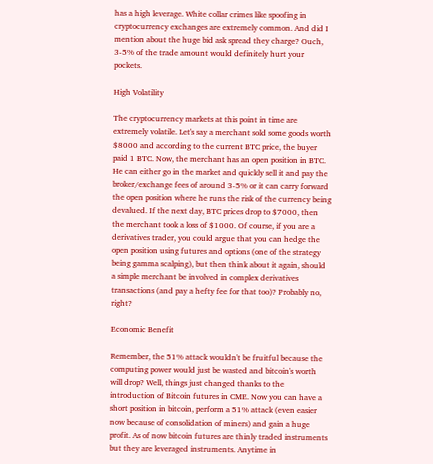has a high leverage. White collar crimes like spoofing in cryptocurrency exchanges are extremely common. And did I mention about the huge bid ask spread they charge? Ouch, 3-5% of the trade amount would definitely hurt your pockets.

High Volatility

The cryptocurrency markets at this point in time are extremely volatile. Let's say a merchant sold some goods worth $8000 and according to the current BTC price, the buyer paid 1 BTC. Now, the merchant has an open position in BTC. He can either go in the market and quickly sell it and pay the broker/exchange fees of around 3-5% or it can carry forward the open position where he runs the risk of the currency being devalued. If the next day, BTC prices drop to $7000, then the merchant took a loss of $1000. Of course, if you are a derivatives trader, you could argue that you can hedge the open position using futures and options (one of the strategy being gamma scalping), but then think about it again, should a simple merchant be involved in complex derivatives transactions (and pay a hefty fee for that too)? Probably no, right?

Economic Benefit

Remember, the 51% attack wouldn't be fruitful because the computing power would just be wasted and bitcoin's worth will drop? Well, things just changed thanks to the introduction of Bitcoin futures in CME. Now you can have a short position in bitcoin, perform a 51% attack (even easier now because of consolidation of miners) and gain a huge profit. As of now bitcoin futures are thinly traded instruments but they are leveraged instruments. Anytime in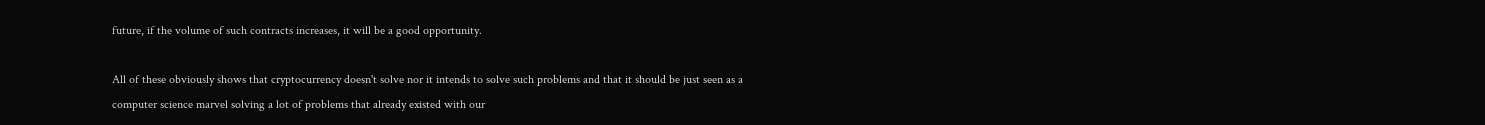future, if the volume of such contracts increases, it will be a good opportunity.

All of these obviously shows that cryptocurrency doesn't solve nor it intends to solve such problems and that it should be just seen as a computer science marvel solving a lot of problems that already existed with our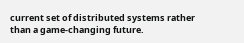current set of distributed systems rather than a game-changing future.